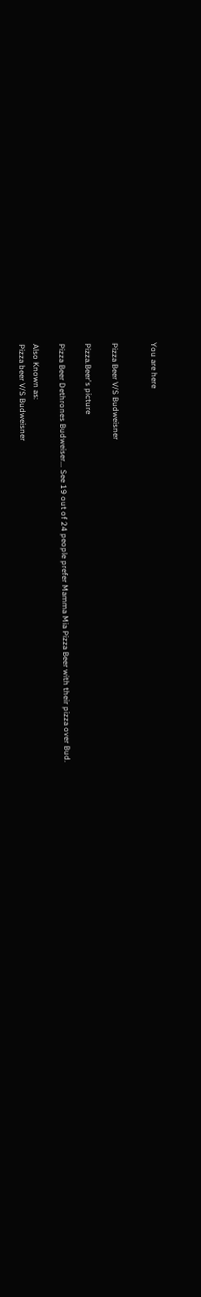You are here


Pizza Beer V/S Budweisner

Pizza.Beer's picture

Pizza Beer Dethrones Budweiser... See 19 out of 24 people prefer Mamma Mia Pizza Beer with their pizza over Bud.

Also Known as:
Pizza beer V/S Budweisner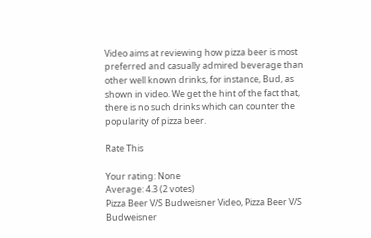Video aims at reviewing how pizza beer is most preferred and casually admired beverage than other well known drinks, for instance, Bud, as shown in video. We get the hint of the fact that, there is no such drinks which can counter the popularity of pizza beer.

Rate This

Your rating: None
Average: 4.3 (2 votes)
Pizza Beer V/S Budweisner Video, Pizza Beer V/S Budweisner